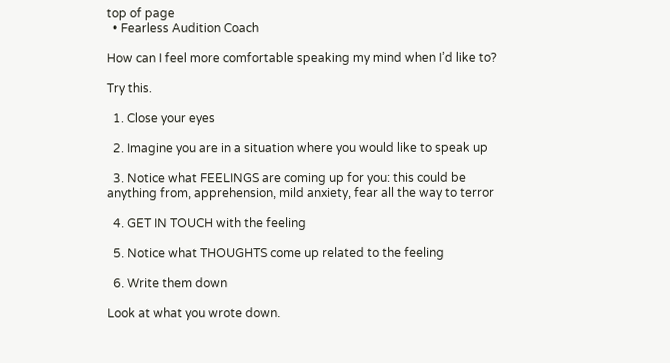top of page
  • Fearless Audition Coach

How can I feel more comfortable speaking my mind when I’d like to?

Try this.

  1. Close your eyes

  2. Imagine you are in a situation where you would like to speak up

  3. Notice what FEELINGS are coming up for you: this could be anything from, apprehension, mild anxiety, fear all the way to terror

  4. GET IN TOUCH with the feeling

  5. Notice what THOUGHTS come up related to the feeling

  6. Write them down

Look at what you wrote down.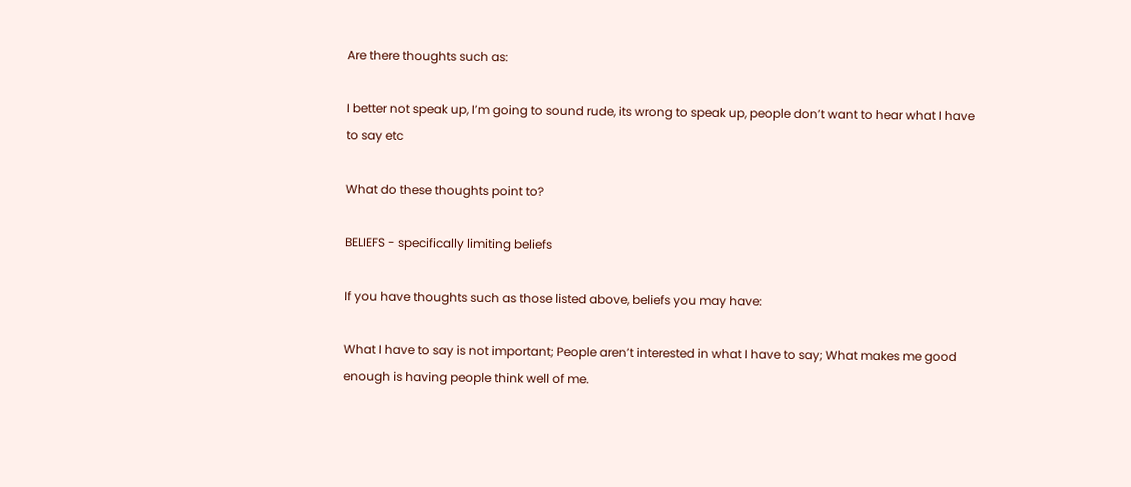Are there thoughts such as:

I better not speak up, I’m going to sound rude, its wrong to speak up, people don’t want to hear what I have to say etc

What do these thoughts point to?

BELIEFS - specifically limiting beliefs

If you have thoughts such as those listed above, beliefs you may have:

What I have to say is not important; People aren’t interested in what I have to say; What makes me good enough is having people think well of me.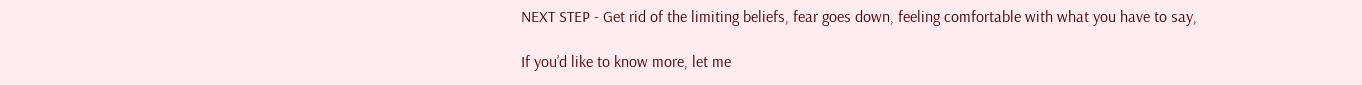NEXT STEP - Get rid of the limiting beliefs, fear goes down, feeling comfortable with what you have to say,

If you’d like to know more, let me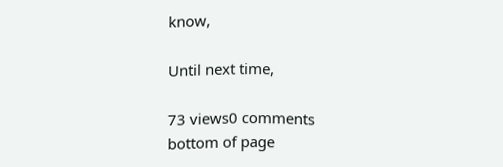know,

Until next time,

73 views0 comments
bottom of page